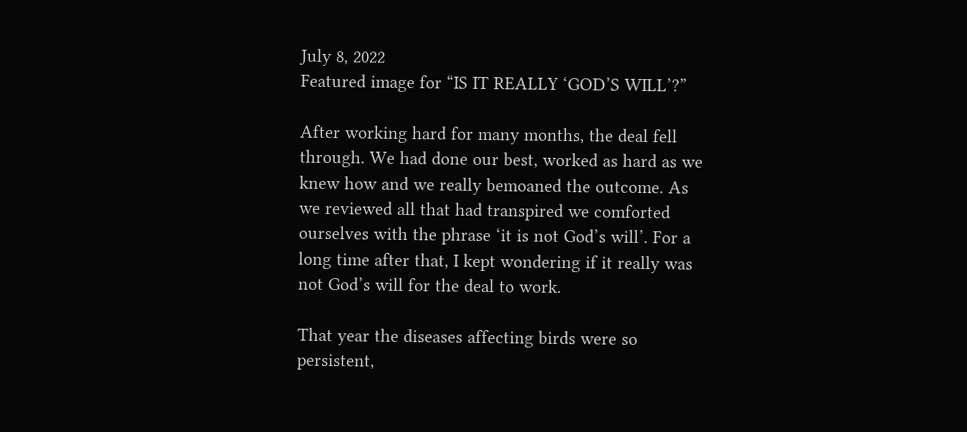July 8, 2022
Featured image for “IS IT REALLY ‘GOD’S WILL’?”

After working hard for many months, the deal fell through. We had done our best, worked as hard as we knew how and we really bemoaned the outcome. As we reviewed all that had transpired we comforted ourselves with the phrase ‘it is not God’s will’. For a long time after that, I kept wondering if it really was not God’s will for the deal to work.

That year the diseases affecting birds were so persistent,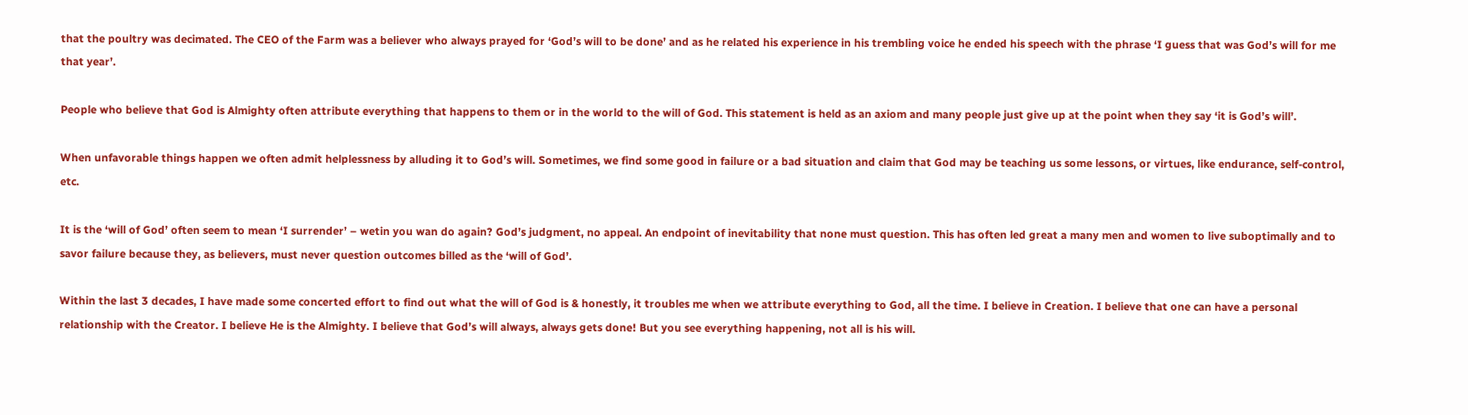that the poultry was decimated. The CEO of the Farm was a believer who always prayed for ‘God’s will to be done’ and as he related his experience in his trembling voice he ended his speech with the phrase ‘I guess that was God’s will for me that year’.

People who believe that God is Almighty often attribute everything that happens to them or in the world to the will of God. This statement is held as an axiom and many people just give up at the point when they say ‘it is God’s will’.

When unfavorable things happen we often admit helplessness by alluding it to God’s will. Sometimes, we find some good in failure or a bad situation and claim that God may be teaching us some lessons, or virtues, like endurance, self-control, etc.

It is the ‘will of God’ often seem to mean ‘I surrender’ – wetin you wan do again? God’s judgment, no appeal. An endpoint of inevitability that none must question. This has often led great a many men and women to live suboptimally and to savor failure because they, as believers, must never question outcomes billed as the ‘will of God’.

Within the last 3 decades, I have made some concerted effort to find out what the will of God is & honestly, it troubles me when we attribute everything to God, all the time. I believe in Creation. I believe that one can have a personal relationship with the Creator. I believe He is the Almighty. I believe that God’s will always, always gets done! But you see everything happening, not all is his will.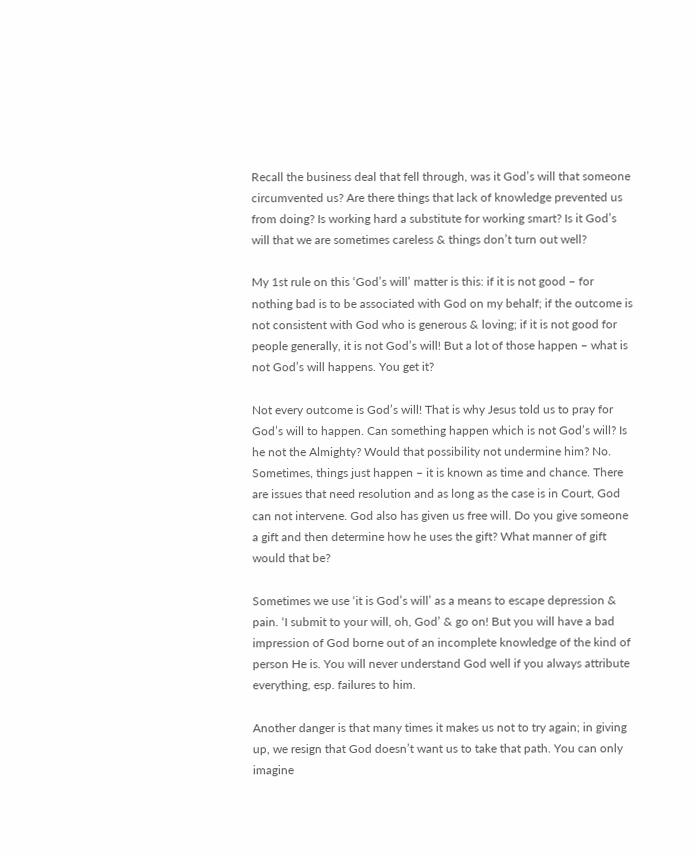Recall the business deal that fell through, was it God’s will that someone circumvented us? Are there things that lack of knowledge prevented us from doing? Is working hard a substitute for working smart? Is it God’s will that we are sometimes careless & things don’t turn out well?

My 1st rule on this ‘God’s will’ matter is this: if it is not good – for nothing bad is to be associated with God on my behalf; if the outcome is not consistent with God who is generous & loving; if it is not good for people generally, it is not God’s will! But a lot of those happen – what is not God’s will happens. You get it?

Not every outcome is God’s will! That is why Jesus told us to pray for God’s will to happen. Can something happen which is not God’s will? Is he not the Almighty? Would that possibility not undermine him? No. Sometimes, things just happen – it is known as time and chance. There are issues that need resolution and as long as the case is in Court, God can not intervene. God also has given us free will. Do you give someone a gift and then determine how he uses the gift? What manner of gift would that be?

Sometimes we use ‘it is God’s will’ as a means to escape depression & pain. ‘I submit to your will, oh, God’ & go on! But you will have a bad impression of God borne out of an incomplete knowledge of the kind of person He is. You will never understand God well if you always attribute everything, esp. failures to him.

Another danger is that many times it makes us not to try again; in giving up, we resign that God doesn’t want us to take that path. You can only imagine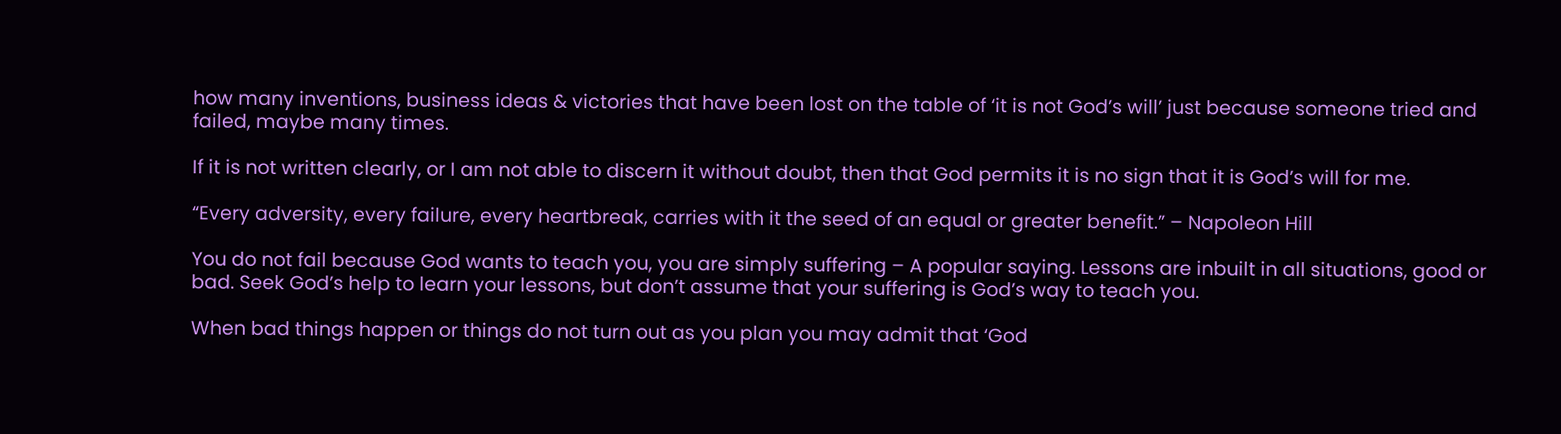how many inventions, business ideas & victories that have been lost on the table of ‘it is not God’s will’ just because someone tried and failed, maybe many times.

If it is not written clearly, or I am not able to discern it without doubt, then that God permits it is no sign that it is God’s will for me.

“Every adversity, every failure, every heartbreak, carries with it the seed of an equal or greater benefit.” – Napoleon Hill

You do not fail because God wants to teach you, you are simply suffering – A popular saying. Lessons are inbuilt in all situations, good or bad. Seek God’s help to learn your lessons, but don’t assume that your suffering is God’s way to teach you.

When bad things happen or things do not turn out as you plan you may admit that ‘God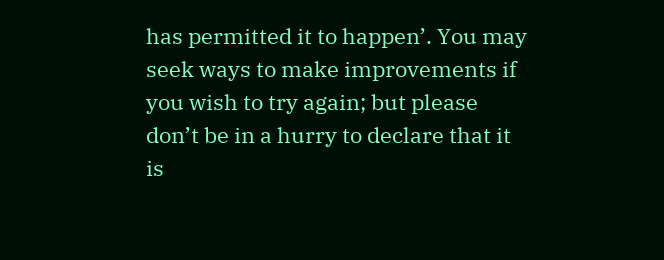has permitted it to happen’. You may seek ways to make improvements if you wish to try again; but please don’t be in a hurry to declare that it is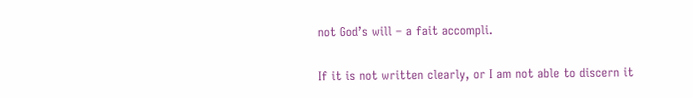not God’s will – a fait accompli.

If it is not written clearly, or I am not able to discern it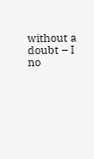without a doubt – I no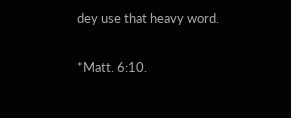dey use that heavy word.

*Matt. 6:10.